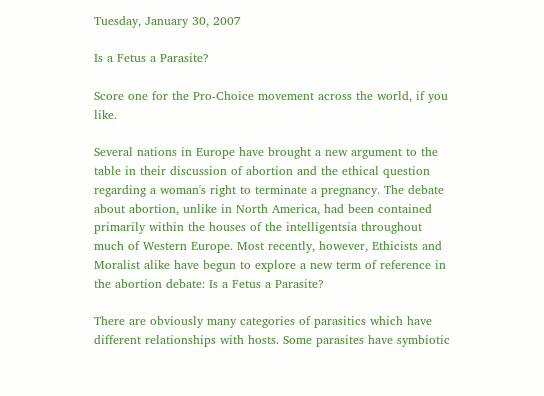Tuesday, January 30, 2007

Is a Fetus a Parasite?

Score one for the Pro-Choice movement across the world, if you like.

Several nations in Europe have brought a new argument to the table in their discussion of abortion and the ethical question regarding a woman's right to terminate a pregnancy. The debate about abortion, unlike in North America, had been contained primarily within the houses of the intelligentsia throughout much of Western Europe. Most recently, however, Ethicists and Moralist alike have begun to explore a new term of reference in the abortion debate: Is a Fetus a Parasite?

There are obviously many categories of parasitics which have different relationships with hosts. Some parasites have symbiotic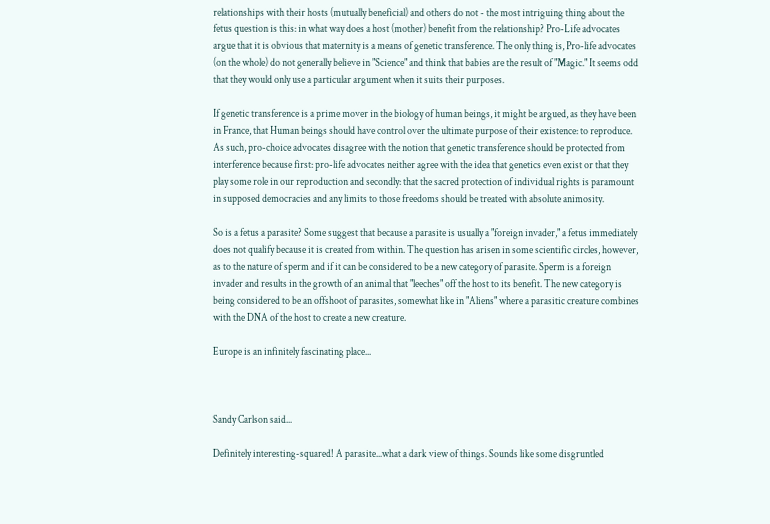relationships with their hosts (mutually beneficial) and others do not - the most intriguing thing about the fetus question is this: in what way does a host (mother) benefit from the relationship? Pro-Life advocates argue that it is obvious that maternity is a means of genetic transference. The only thing is, Pro-life advocates (on the whole) do not generally believe in "Science" and think that babies are the result of "Magic." It seems odd that they would only use a particular argument when it suits their purposes.

If genetic transference is a prime mover in the biology of human beings, it might be argued, as they have been in France, that Human beings should have control over the ultimate purpose of their existence: to reproduce. As such, pro-choice advocates disagree with the notion that genetic transference should be protected from interference because first: pro-life advocates neither agree with the idea that genetics even exist or that they play some role in our reproduction and secondly: that the sacred protection of individual rights is paramount in supposed democracies and any limits to those freedoms should be treated with absolute animosity.

So is a fetus a parasite? Some suggest that because a parasite is usually a "foreign invader," a fetus immediately does not qualify because it is created from within. The question has arisen in some scientific circles, however, as to the nature of sperm and if it can be considered to be a new category of parasite. Sperm is a foreign invader and results in the growth of an animal that "leeches" off the host to its benefit. The new category is being considered to be an offshoot of parasites, somewhat like in "Aliens" where a parasitic creature combines with the DNA of the host to create a new creature.

Europe is an infinitely fascinating place...



Sandy Carlson said...

Definitely interesting-squared! A parasite...what a dark view of things. Sounds like some disgruntled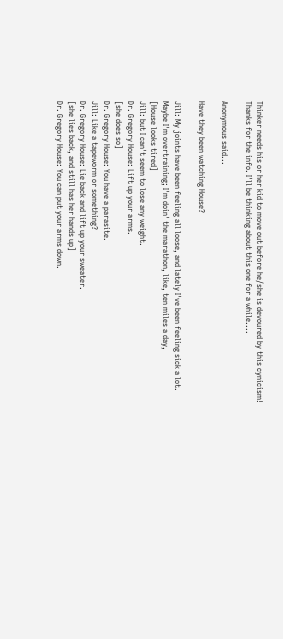Thinker needs his or her kid to move out before he/she is devoured by this cynicism! Thanks for the info. I'll be thinking about this one for a while....

Anonymous said...

Have they been watching House?

Jill: My joints have been feeling all loose, and lately I've been feeling sick a lot. Maybe I'm overtraining; I'm doin' the marathon, like, ten miles a day,
[House looks tired]
Jill: but I can't seem to lose any weight.
Dr. Gregory House: Lift up your arms.
[she does so]
Dr. Gregory House: You have a parasite.
Jill: Like a tapeworm or something?
Dr. Gregory House: Lie back and lift up your sweater.
[she lies back, and still has her hands up]
Dr. Gregory House: You can put your arms down.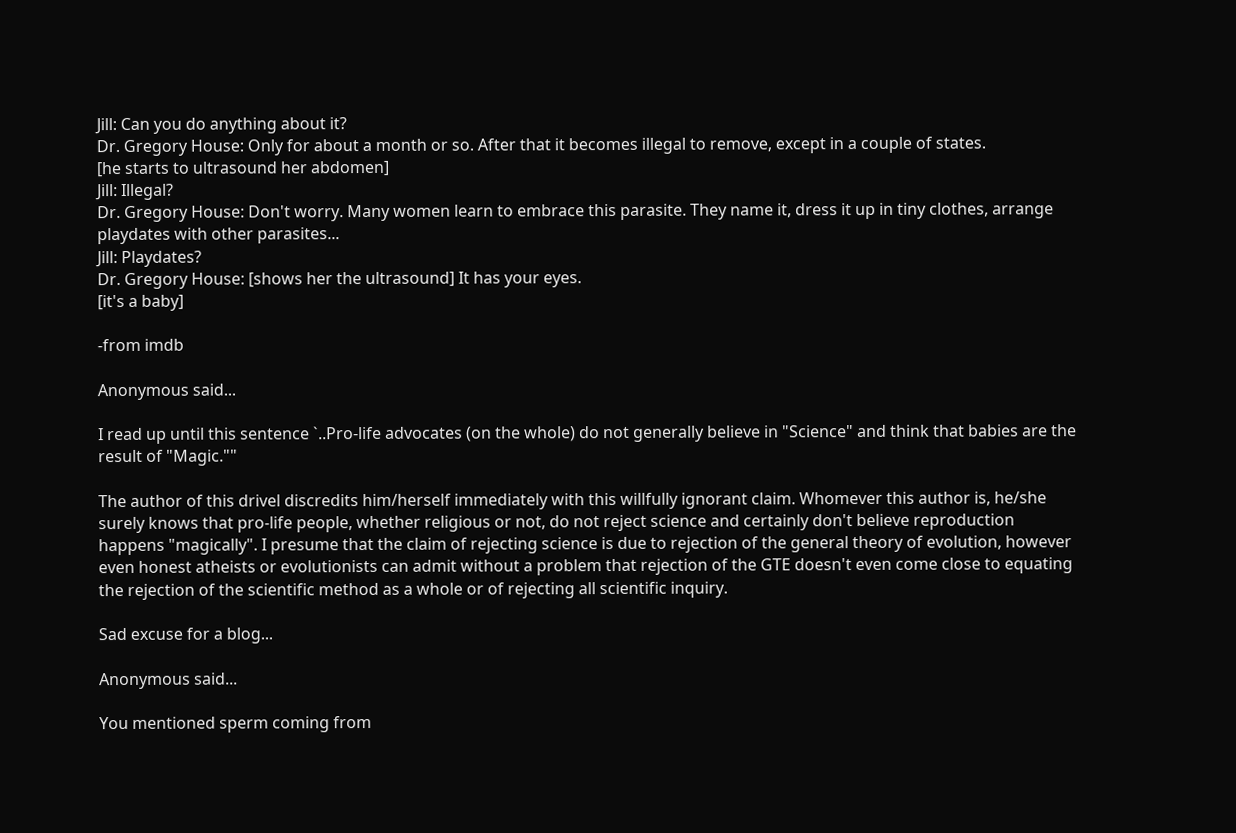Jill: Can you do anything about it?
Dr. Gregory House: Only for about a month or so. After that it becomes illegal to remove, except in a couple of states.
[he starts to ultrasound her abdomen]
Jill: Illegal?
Dr. Gregory House: Don't worry. Many women learn to embrace this parasite. They name it, dress it up in tiny clothes, arrange playdates with other parasites...
Jill: Playdates?
Dr. Gregory House: [shows her the ultrasound] It has your eyes.
[it's a baby]

-from imdb

Anonymous said...

I read up until this sentence `..Pro-life advocates (on the whole) do not generally believe in "Science" and think that babies are the result of "Magic.""

The author of this drivel discredits him/herself immediately with this willfully ignorant claim. Whomever this author is, he/she surely knows that pro-life people, whether religious or not, do not reject science and certainly don't believe reproduction happens "magically". I presume that the claim of rejecting science is due to rejection of the general theory of evolution, however even honest atheists or evolutionists can admit without a problem that rejection of the GTE doesn't even come close to equating the rejection of the scientific method as a whole or of rejecting all scientific inquiry.

Sad excuse for a blog...

Anonymous said...

You mentioned sperm coming from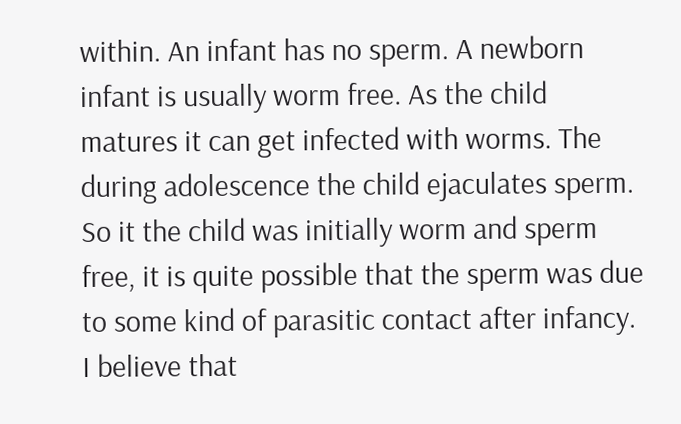within. An infant has no sperm. A newborn infant is usually worm free. As the child matures it can get infected with worms. The during adolescence the child ejaculates sperm. So it the child was initially worm and sperm free, it is quite possible that the sperm was due to some kind of parasitic contact after infancy. I believe that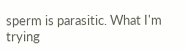sperm is parasitic. What I'm trying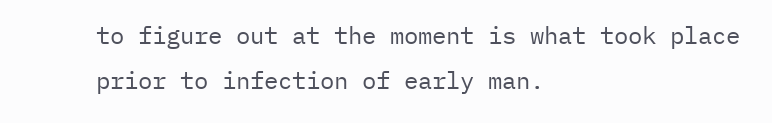to figure out at the moment is what took place prior to infection of early man.